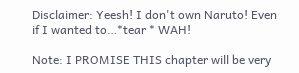Disclaimer: Yeesh! I don't own Naruto! Even if I wanted to…*tear * WAH!

Note: I PROMISE THIS chapter will be very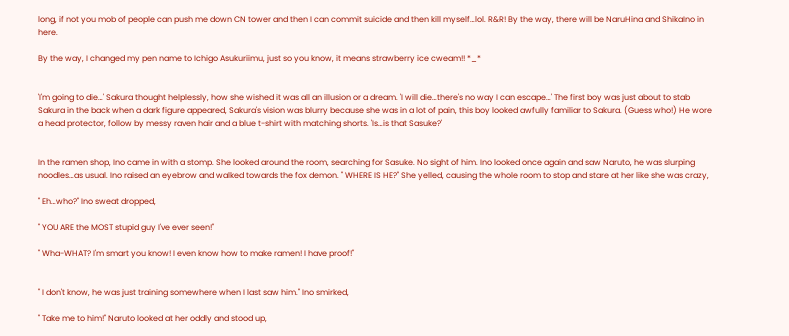long, if not you mob of people can push me down CN tower and then I can commit suicide and then kill myself…lol. R&R! By the way, there will be NaruHina and ShikaIno in here.

By the way, I changed my pen name to Ichigo Asukuriimu, just so you know, it means strawberry ice cweam!! *_*


'I'm going to die…' Sakura thought helplessly, how she wished it was all an illusion or a dream. 'I will die…there's no way I can escape…' The first boy was just about to stab Sakura in the back when a dark figure appeared, Sakura's vision was blurry because she was in a lot of pain, this boy looked awfully familiar to Sakura. (Guess who!) He wore a head protector, follow by messy raven hair and a blue t-shirt with matching shorts. 'Is…is that Sasuke?'


In the ramen shop, Ino came in with a stomp. She looked around the room, searching for Sasuke. No sight of him. Ino looked once again and saw Naruto, he was slurping noodles…as usual. Ino raised an eyebrow and walked towards the fox demon. " WHERE IS HE?" She yelled, causing the whole room to stop and stare at her like she was crazy,

" Eh…who?" Ino sweat dropped,

" YOU ARE the MOST stupid guy I've ever seen!"

" Wha-WHAT? I'm smart you know! I even know how to make ramen! I have proof!"


" I don't know, he was just training somewhere when I last saw him." Ino smirked,

" Take me to him!" Naruto looked at her oddly and stood up,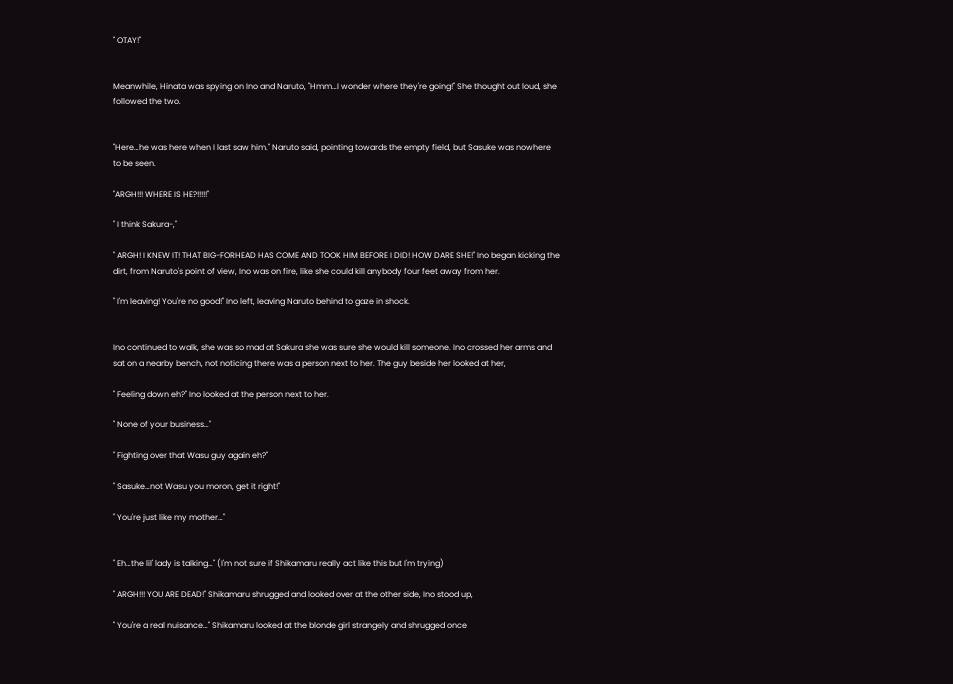" OTAY!"


Meanwhile, Hinata was spying on Ino and Naruto, "Hmm…I wonder where they're going!" She thought out loud, she followed the two.


"Here…he was here when I last saw him." Naruto said, pointing towards the empty field, but Sasuke was nowhere to be seen.

"ARGH!!! WHERE IS HE?!!!!!"

" I think Sakura-,"

" ARGH! I KNEW IT! THAT BIG-FORHEAD HAS COME AND TOOK HIM BEFORE I DID! HOW DARE SHE!" Ino began kicking the dirt, from Naruto's point of view, Ino was on fire, like she could kill anybody four feet away from her.

" I'm leaving! You're no good!" Ino left, leaving Naruto behind to gaze in shock.


Ino continued to walk, she was so mad at Sakura she was sure she would kill someone. Ino crossed her arms and sat on a nearby bench, not noticing there was a person next to her. The guy beside her looked at her,

" Feeling down eh?" Ino looked at the person next to her.

" None of your business…"

" Fighting over that Wasu guy again eh?"

" Sasuke…not Wasu you moron, get it right!"

" You're just like my mother…"


" Eh…the lil' lady is talking…" (I'm not sure if Shikamaru really act like this but I'm trying)

" ARGH!!! YOU ARE DEAD!" Shikamaru shrugged and looked over at the other side, Ino stood up,

" You're a real nuisance…" Shikamaru looked at the blonde girl strangely and shrugged once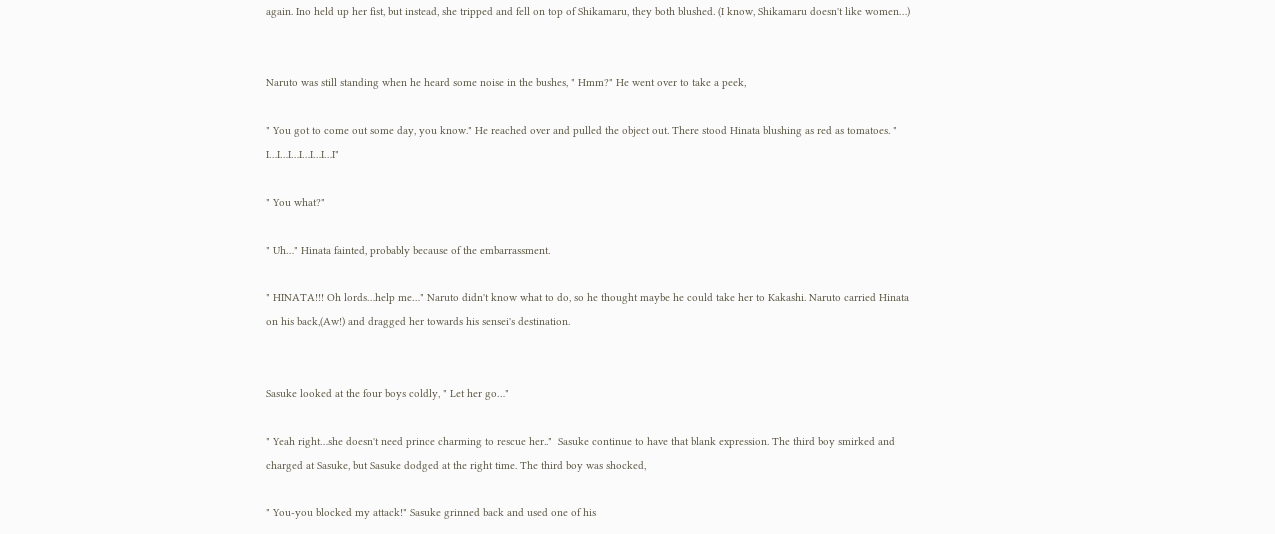again. Ino held up her fist, but instead, she tripped and fell on top of Shikamaru, they both blushed. (I know, Shikamaru doesn't like women…)


Naruto was still standing when he heard some noise in the bushes, " Hmm?" He went over to take a peek,

" You got to come out some day, you know." He reached over and pulled the object out. There stood Hinata blushing as red as tomatoes. " I…I…I…I…I…I…I"

" You what?"

" Uh…" Hinata fainted, probably because of the embarrassment.

" HINATA!!! Oh lords…help me…" Naruto didn't know what to do, so he thought maybe he could take her to Kakashi. Naruto carried Hinata on his back,(Aw!) and dragged her towards his sensei's destination.


Sasuke looked at the four boys coldly, " Let her go…"

" Yeah right…she doesn't need prince charming to rescue her.."  Sasuke continue to have that blank expression. The third boy smirked and charged at Sasuke, but Sasuke dodged at the right time. The third boy was shocked,

" You-you blocked my attack!" Sasuke grinned back and used one of his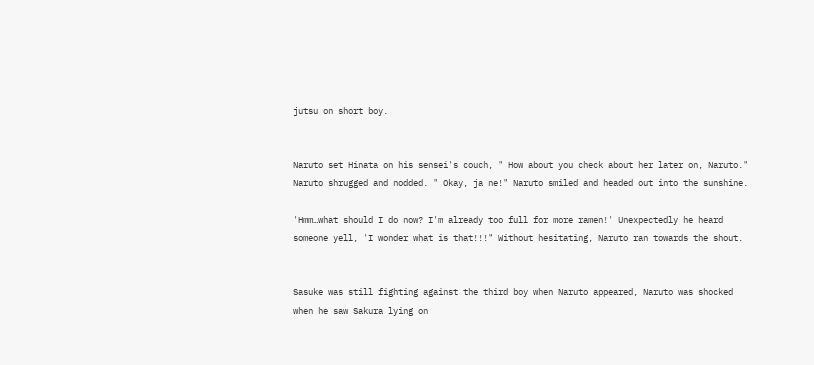jutsu on short boy.


Naruto set Hinata on his sensei's couch, " How about you check about her later on, Naruto." Naruto shrugged and nodded. " Okay, ja ne!" Naruto smiled and headed out into the sunshine.

'Hmm…what should I do now? I'm already too full for more ramen!' Unexpectedly he heard someone yell, 'I wonder what is that!!!" Without hesitating, Naruto ran towards the shout.


Sasuke was still fighting against the third boy when Naruto appeared, Naruto was shocked when he saw Sakura lying on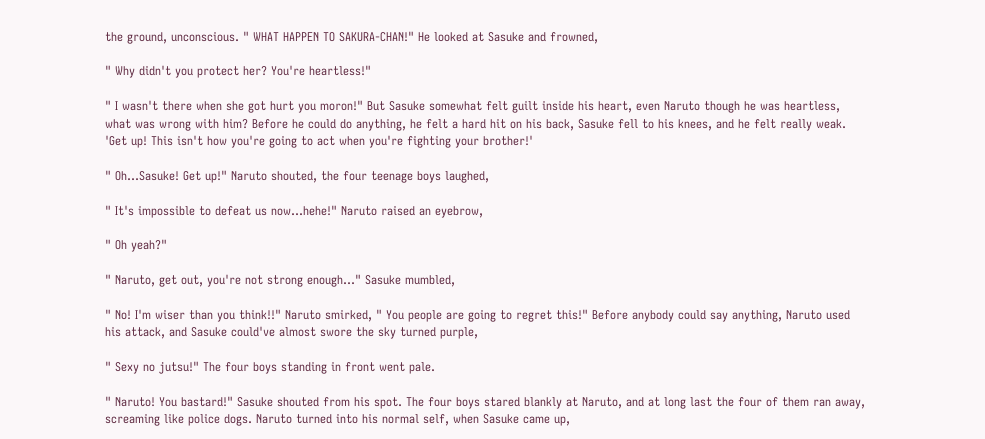the ground, unconscious. " WHAT HAPPEN TO SAKURA-CHAN!" He looked at Sasuke and frowned,

" Why didn't you protect her? You're heartless!"

" I wasn't there when she got hurt you moron!" But Sasuke somewhat felt guilt inside his heart, even Naruto though he was heartless, what was wrong with him? Before he could do anything, he felt a hard hit on his back, Sasuke fell to his knees, and he felt really weak. 'Get up! This isn't how you're going to act when you're fighting your brother!'

" Oh…Sasuke! Get up!" Naruto shouted, the four teenage boys laughed,

" It's impossible to defeat us now...hehe!" Naruto raised an eyebrow,

" Oh yeah?"

" Naruto, get out, you're not strong enough…" Sasuke mumbled,

" No! I'm wiser than you think!!" Naruto smirked, " You people are going to regret this!" Before anybody could say anything, Naruto used his attack, and Sasuke could've almost swore the sky turned purple,

" Sexy no jutsu!" The four boys standing in front went pale.

" Naruto! You bastard!" Sasuke shouted from his spot. The four boys stared blankly at Naruto, and at long last the four of them ran away, screaming like police dogs. Naruto turned into his normal self, when Sasuke came up,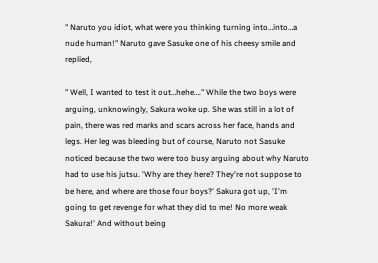" Naruto you idiot, what were you thinking turning into…into…a nude human!" Naruto gave Sasuke one of his cheesy smile and replied,

" Well, I wanted to test it out…hehe…." While the two boys were arguing, unknowingly, Sakura woke up. She was still in a lot of pain, there was red marks and scars across her face, hands and legs. Her leg was bleeding but of course, Naruto not Sasuke noticed because the two were too busy arguing about why Naruto had to use his jutsu. 'Why are they here? They're not suppose to be here, and where are those four boys?' Sakura got up, 'I'm going to get revenge for what they did to me! No more weak Sakura!' And without being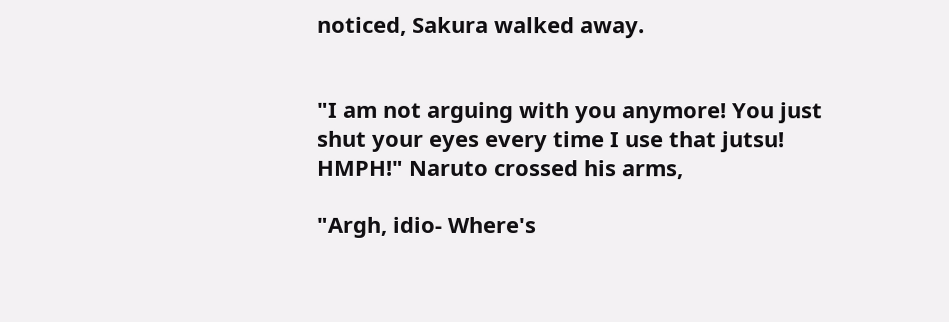noticed, Sakura walked away.


"I am not arguing with you anymore! You just shut your eyes every time I use that jutsu! HMPH!" Naruto crossed his arms,

"Argh, idio- Where's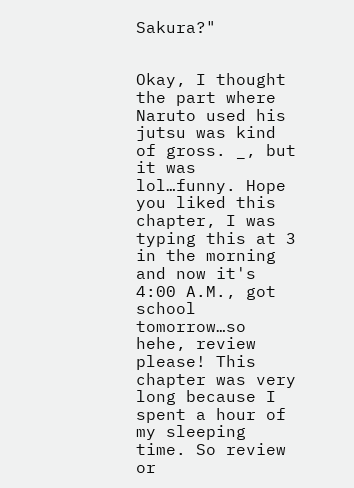Sakura?"


Okay, I thought the part where Naruto used his jutsu was kind of gross. _, but it was lol…funny. Hope you liked this chapter, I was typing this at 3 in the morning and now it's 4:00 A.M., got school tomorrow…so hehe, review please! This chapter was very long because I spent a hour of my sleeping time. So review or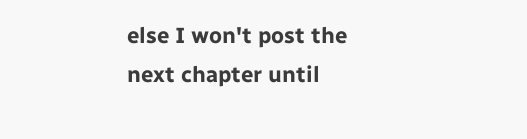else I won't post the next chapter until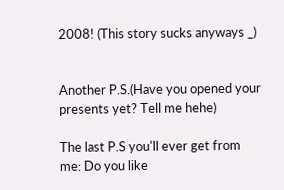2008! (This story sucks anyways _)


Another P.S.(Have you opened your presents yet? Tell me hehe)

The last P.S you'll ever get from me: Do you like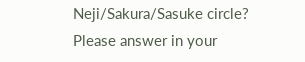Neji/Sakura/Sasuke circle? Please answer in your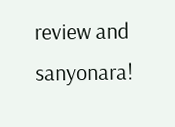review and sanyonara!